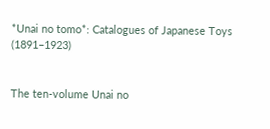*Unai no tomo*: Catalogues of Japanese Toys (1891–1923)


The ten-volume Unai no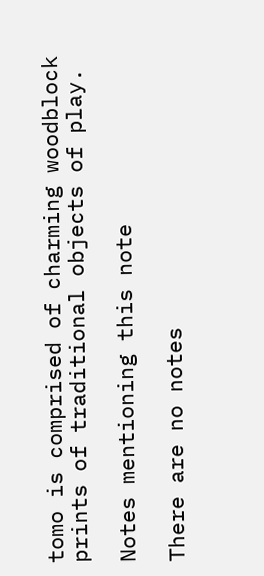tomo is comprised of charming woodblock prints of traditional objects of play.

Notes mentioning this note

There are no notes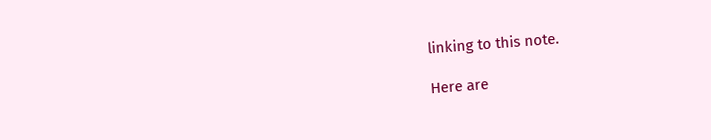linking to this note.

Here are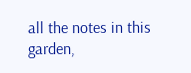all the notes in this garden,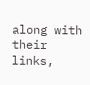along with their links,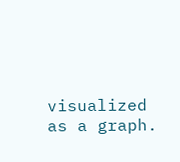visualized as a graph.